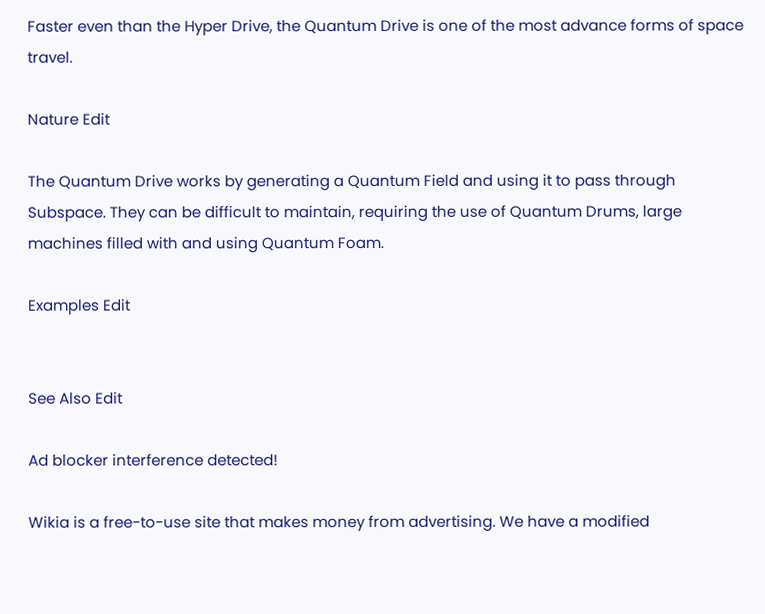Faster even than the Hyper Drive, the Quantum Drive is one of the most advance forms of space travel.

Nature Edit

The Quantum Drive works by generating a Quantum Field and using it to pass through Subspace. They can be difficult to maintain, requiring the use of Quantum Drums, large machines filled with and using Quantum Foam.

Examples Edit


See Also Edit

Ad blocker interference detected!

Wikia is a free-to-use site that makes money from advertising. We have a modified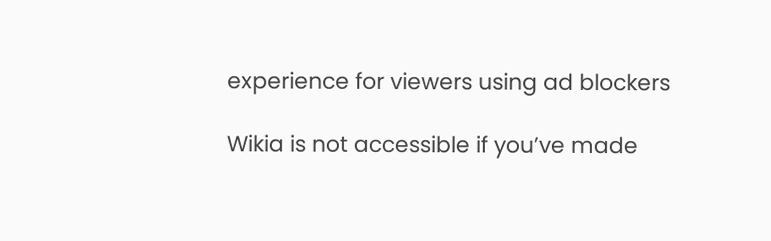experience for viewers using ad blockers

Wikia is not accessible if you’ve made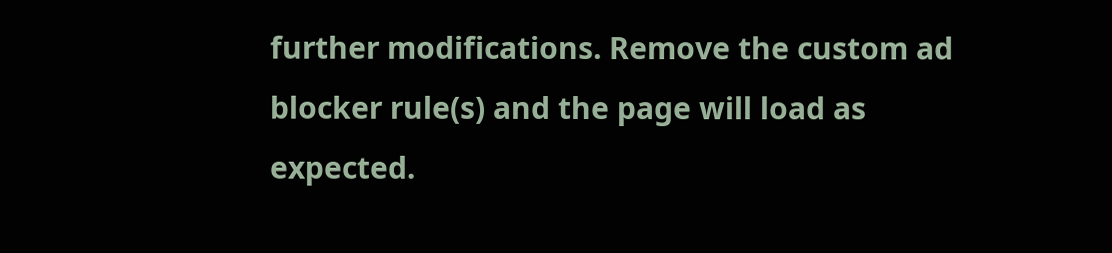further modifications. Remove the custom ad blocker rule(s) and the page will load as expected.